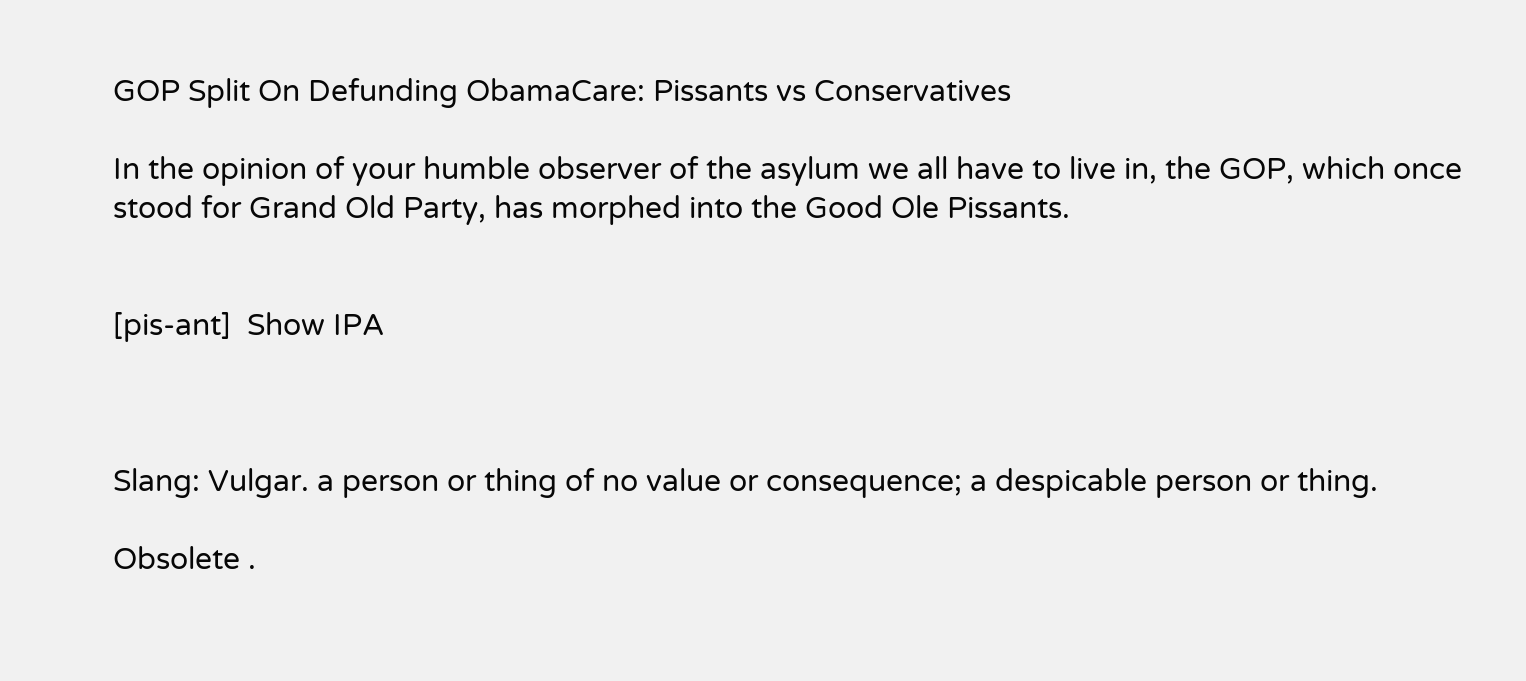GOP Split On Defunding ObamaCare: Pissants vs Conservatives

In the opinion of your humble observer of the asylum we all have to live in, the GOP, which once stood for Grand Old Party, has morphed into the Good Ole Pissants.


[pis-ant]  Show IPA



Slang: Vulgar. a person or thing of no value or consequence; a despicable person or thing.

Obsolete .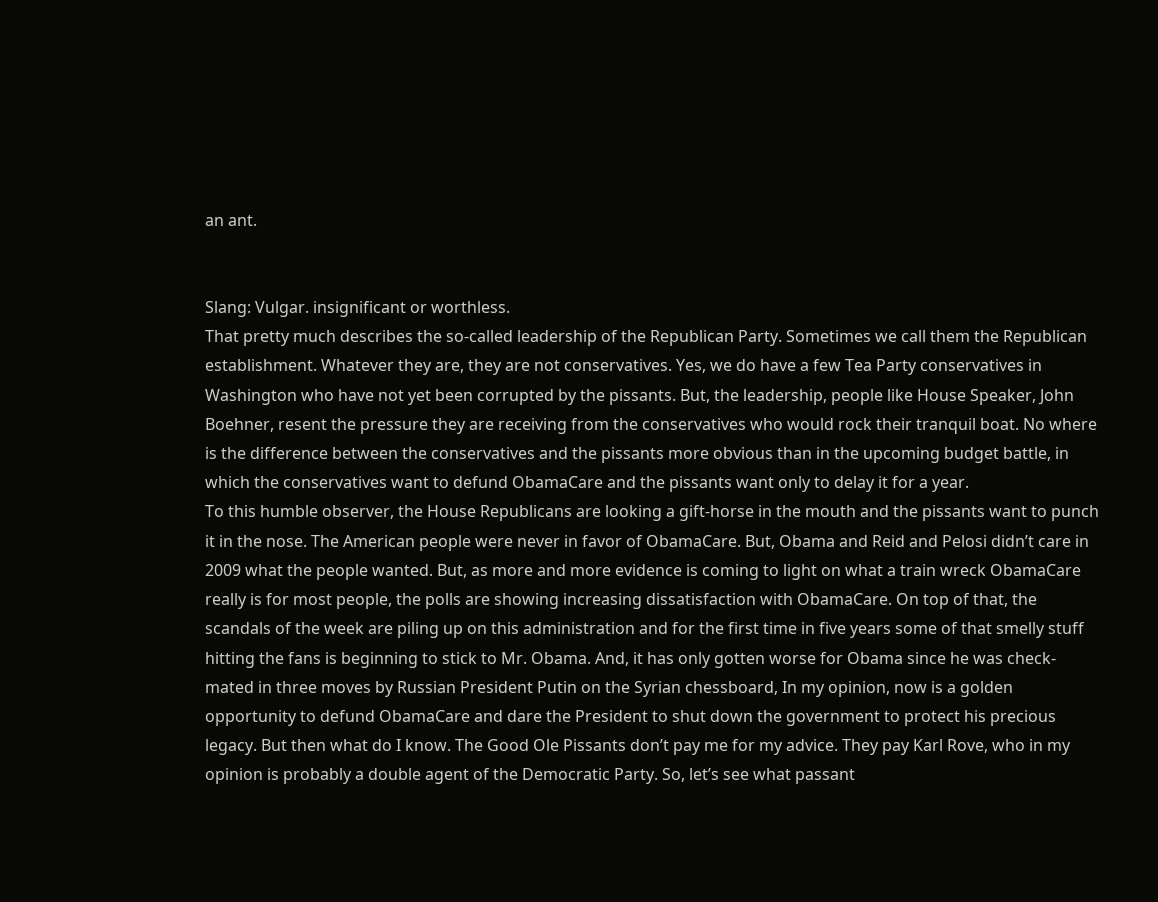an ant.


Slang: Vulgar. insignificant or worthless.
That pretty much describes the so-called leadership of the Republican Party. Sometimes we call them the Republican establishment. Whatever they are, they are not conservatives. Yes, we do have a few Tea Party conservatives in Washington who have not yet been corrupted by the pissants. But, the leadership, people like House Speaker, John Boehner, resent the pressure they are receiving from the conservatives who would rock their tranquil boat. No where is the difference between the conservatives and the pissants more obvious than in the upcoming budget battle, in which the conservatives want to defund ObamaCare and the pissants want only to delay it for a year.
To this humble observer, the House Republicans are looking a gift-horse in the mouth and the pissants want to punch it in the nose. The American people were never in favor of ObamaCare. But, Obama and Reid and Pelosi didn’t care in 2009 what the people wanted. But, as more and more evidence is coming to light on what a train wreck ObamaCare really is for most people, the polls are showing increasing dissatisfaction with ObamaCare. On top of that, the scandals of the week are piling up on this administration and for the first time in five years some of that smelly stuff hitting the fans is beginning to stick to Mr. Obama. And, it has only gotten worse for Obama since he was check-mated in three moves by Russian President Putin on the Syrian chessboard, In my opinion, now is a golden opportunity to defund ObamaCare and dare the President to shut down the government to protect his precious legacy. But then what do I know. The Good Ole Pissants don’t pay me for my advice. They pay Karl Rove, who in my opinion is probably a double agent of the Democratic Party. So, let’s see what passant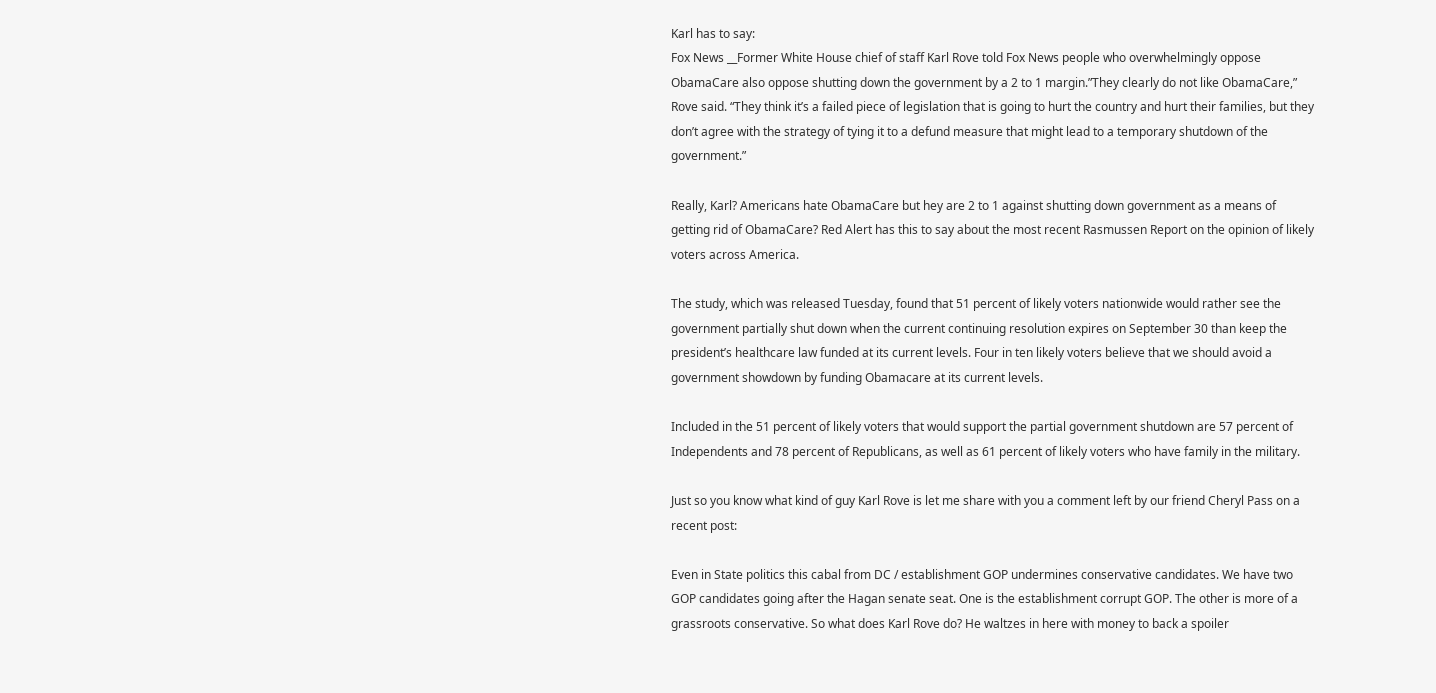Karl has to say:
Fox News __Former White House chief of staff Karl Rove told Fox News people who overwhelmingly oppose ObamaCare also oppose shutting down the government by a 2 to 1 margin.”They clearly do not like ObamaCare,” Rove said. “They think it’s a failed piece of legislation that is going to hurt the country and hurt their families, but they don’t agree with the strategy of tying it to a defund measure that might lead to a temporary shutdown of the government.”

Really, Karl? Americans hate ObamaCare but hey are 2 to 1 against shutting down government as a means of getting rid of ObamaCare? Red Alert has this to say about the most recent Rasmussen Report on the opinion of likely voters across America.

The study, which was released Tuesday, found that 51 percent of likely voters nationwide would rather see the government partially shut down when the current continuing resolution expires on September 30 than keep the president’s healthcare law funded at its current levels. Four in ten likely voters believe that we should avoid a government showdown by funding Obamacare at its current levels.

Included in the 51 percent of likely voters that would support the partial government shutdown are 57 percent of Independents and 78 percent of Republicans, as well as 61 percent of likely voters who have family in the military.

Just so you know what kind of guy Karl Rove is let me share with you a comment left by our friend Cheryl Pass on a recent post:

Even in State politics this cabal from DC / establishment GOP undermines conservative candidates. We have two GOP candidates going after the Hagan senate seat. One is the establishment corrupt GOP. The other is more of a grassroots conservative. So what does Karl Rove do? He waltzes in here with money to back a spoiler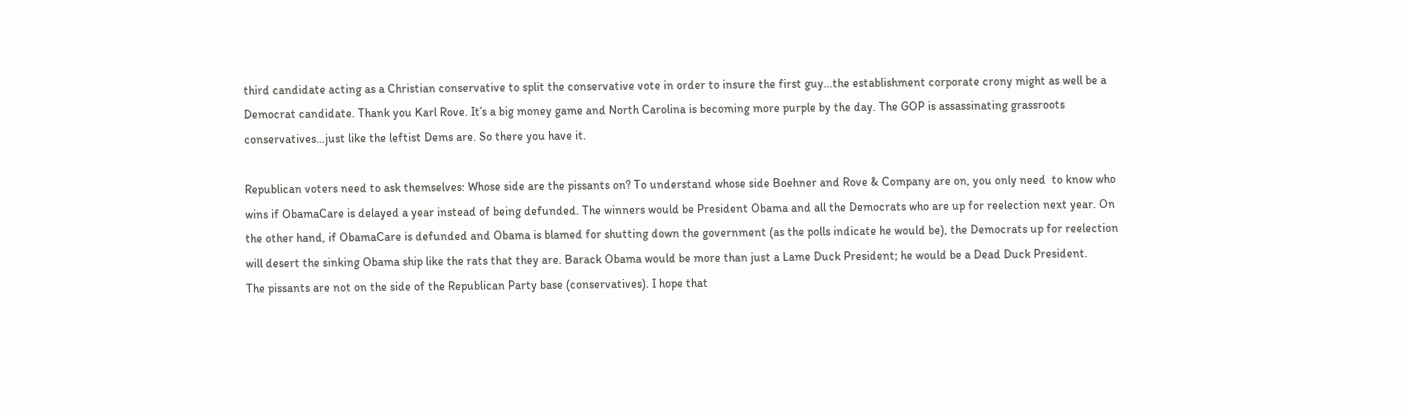third candidate acting as a Christian conservative to split the conservative vote in order to insure the first guy…the establishment corporate crony might as well be a Democrat candidate. Thank you Karl Rove. It’s a big money game and North Carolina is becoming more purple by the day. The GOP is assassinating grassroots conservatives…just like the leftist Dems are. So there you have it.

Republican voters need to ask themselves: Whose side are the pissants on? To understand whose side Boehner and Rove & Company are on, you only need  to know who wins if ObamaCare is delayed a year instead of being defunded. The winners would be President Obama and all the Democrats who are up for reelection next year. On the other hand, if ObamaCare is defunded and Obama is blamed for shutting down the government (as the polls indicate he would be), the Democrats up for reelection will desert the sinking Obama ship like the rats that they are. Barack Obama would be more than just a Lame Duck President; he would be a Dead Duck President.
The pissants are not on the side of the Republican Party base (conservatives). I hope that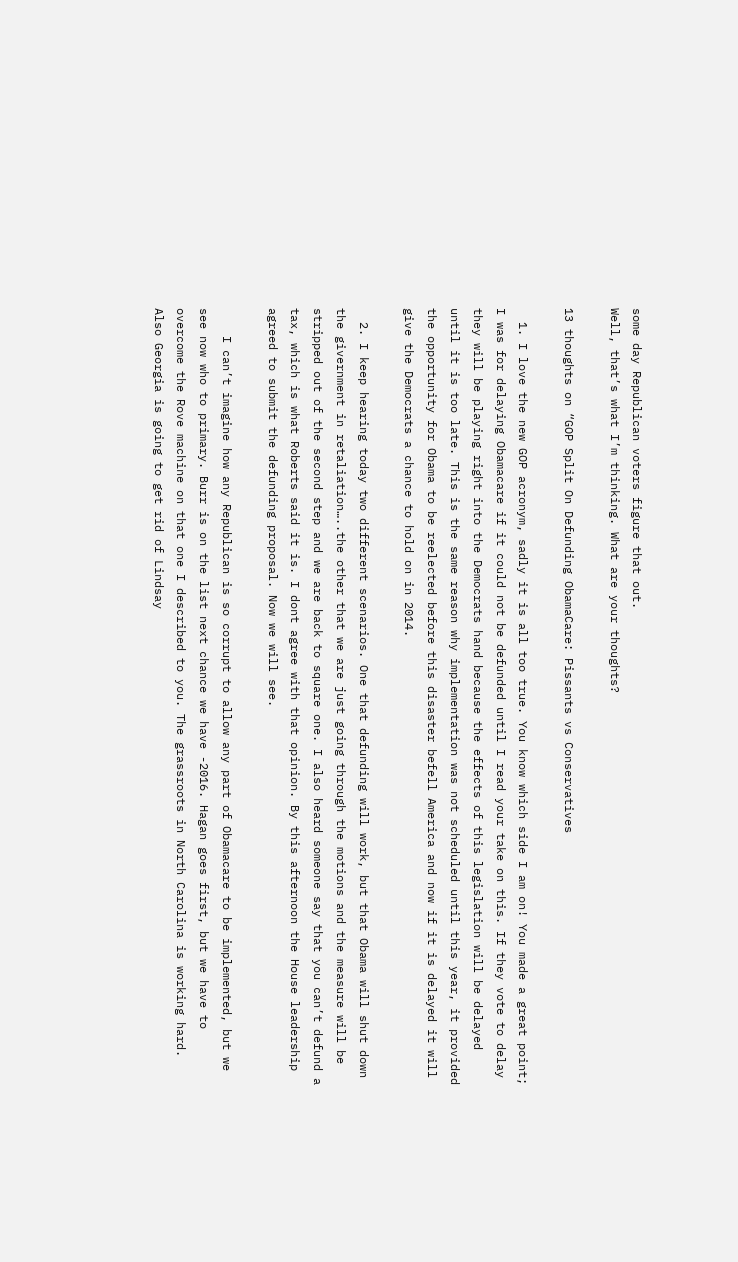some day Republican voters figure that out.
Well, that’s what I’m thinking. What are your thoughts?

13 thoughts on “GOP Split On Defunding ObamaCare: Pissants vs Conservatives

  1. I love the new GOP acronym, sadly it is all too true. You know which side I am on! You made a great point; I was for delaying Obamacare if it could not be defunded until I read your take on this. If they vote to delay they will be playing right into the Democrats hand because the effects of this legislation will be delayed until it is too late. This is the same reason why implementation was not scheduled until this year, it provided the opportunity for Obama to be reelected before this disaster befell America and now if it is delayed it will give the Democrats a chance to hold on in 2014.

  2. I keep hearing today two different scenarios. One that defunding will work, but that Obama will shut down the givernment in retaliation…..the other that we are just going through the motions and the measure will be stripped out of the second step and we are back to square one. I also heard someone say that you can’t defund a tax, which is what Roberts said it is. I dont agree with that opinion. By this afternoon the House leadership agreed to submit the defunding proposal. Now we will see.

    I can’t imagine how any Republican is so corrupt to allow any part of Obamacare to be implemented, but we see now who to primary. Burr is on the list next chance we have -2016. Hagan goes first, but we have to overcome the Rove machine on that one I described to you. The grassroots in North Carolina is working hard. Also Georgia is going to get rid of Lindsay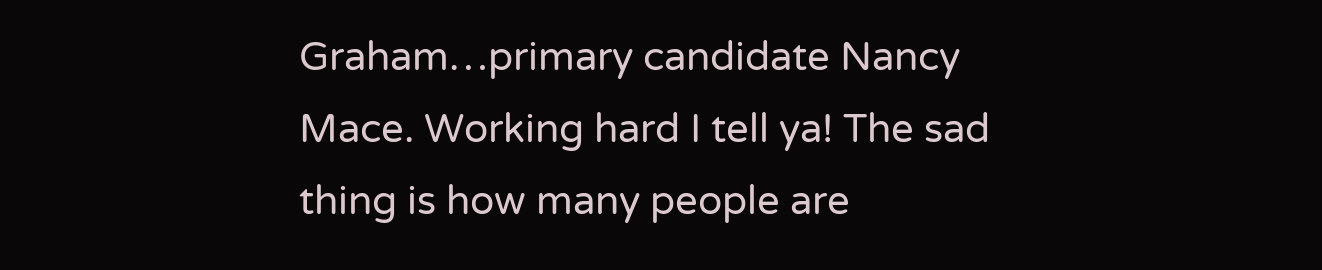Graham…primary candidate Nancy Mace. Working hard I tell ya! The sad thing is how many people are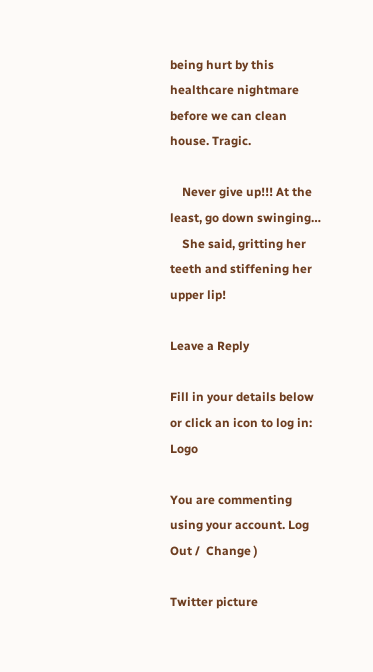being hurt by this healthcare nightmare before we can clean house. Tragic.

    Never give up!!! At the least, go down swinging…
    She said, gritting her teeth and stiffening her upper lip!

Leave a Reply

Fill in your details below or click an icon to log in: Logo

You are commenting using your account. Log Out /  Change )

Twitter picture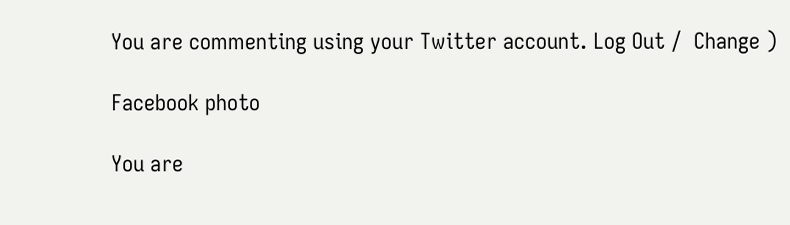You are commenting using your Twitter account. Log Out /  Change )

Facebook photo

You are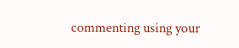commenting using your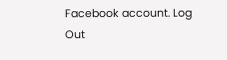Facebook account. Log Out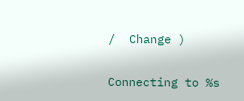/  Change )

Connecting to %s